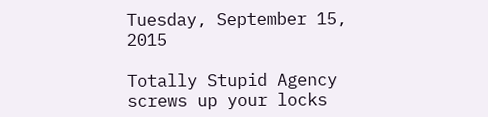Tuesday, September 15, 2015

Totally Stupid Agency screws up your locks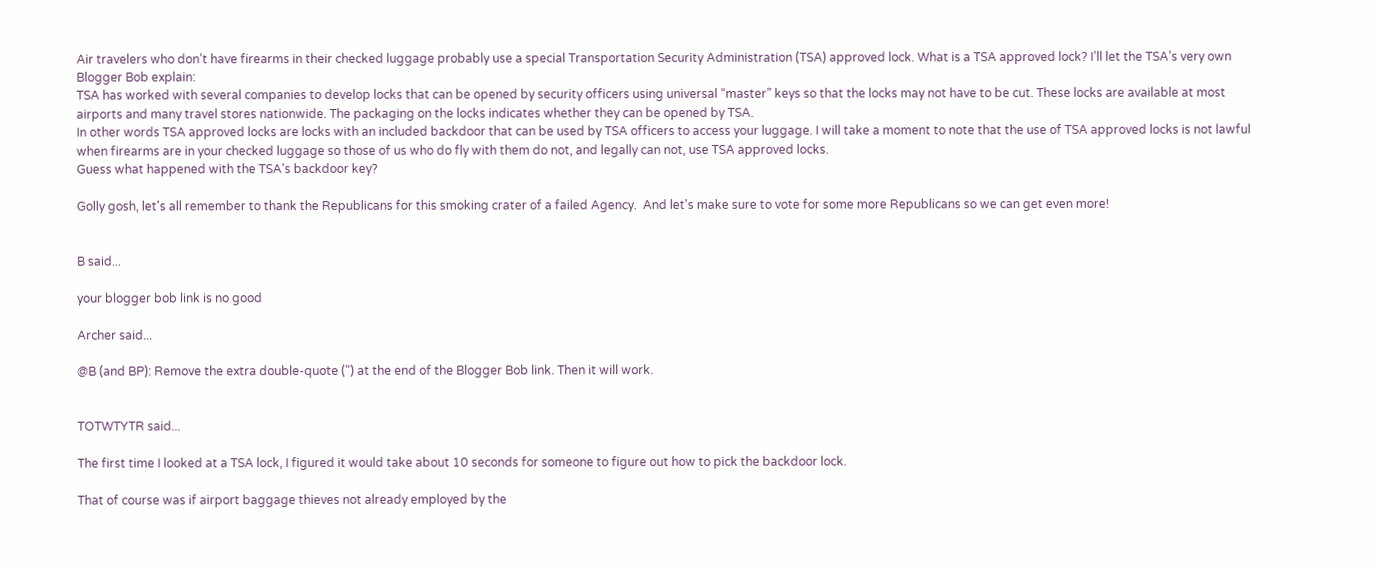Air travelers who don’t have firearms in their checked luggage probably use a special Transportation Security Administration (TSA) approved lock. What is a TSA approved lock? I’ll let the TSA’s very own Blogger Bob explain:
TSA has worked with several companies to develop locks that can be opened by security officers using universal “master” keys so that the locks may not have to be cut. These locks are available at most airports and many travel stores nationwide. The packaging on the locks indicates whether they can be opened by TSA.
In other words TSA approved locks are locks with an included backdoor that can be used by TSA officers to access your luggage. I will take a moment to note that the use of TSA approved locks is not lawful when firearms are in your checked luggage so those of us who do fly with them do not, and legally can not, use TSA approved locks.
Guess what happened with the TSA's backdoor key?

Golly gosh, let's all remember to thank the Republicans for this smoking crater of a failed Agency.  And let's make sure to vote for some more Republicans so we can get even more!


B said...

your blogger bob link is no good

Archer said...

@B (and BP): Remove the extra double-quote (") at the end of the Blogger Bob link. Then it will work.


TOTWTYTR said...

The first time I looked at a TSA lock, I figured it would take about 10 seconds for someone to figure out how to pick the backdoor lock.

That of course was if airport baggage thieves not already employed by the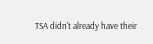TSA didn't already have their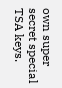own super secret special TSA keys.